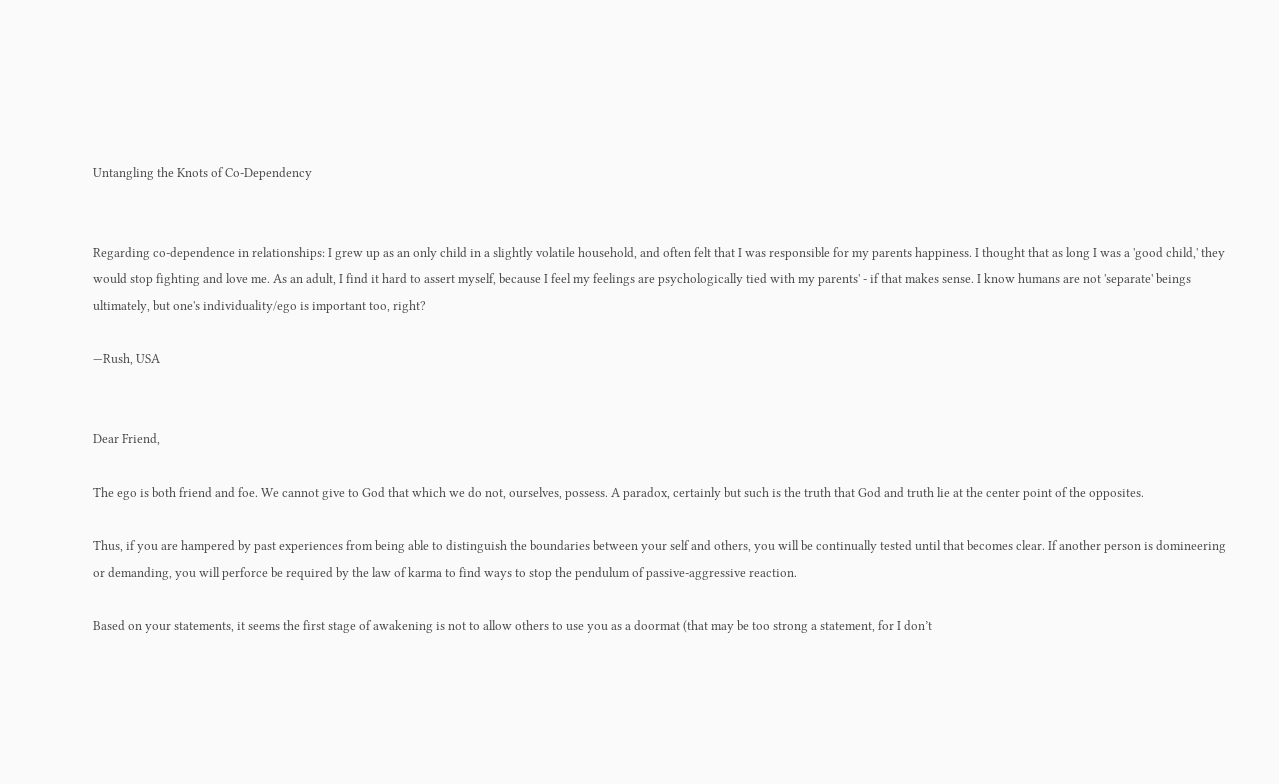Untangling the Knots of Co-Dependency


Regarding co-dependence in relationships: I grew up as an only child in a slightly volatile household, and often felt that I was responsible for my parents happiness. I thought that as long I was a 'good child,' they would stop fighting and love me. As an adult, I find it hard to assert myself, because I feel my feelings are psychologically tied with my parents' - if that makes sense. I know humans are not 'separate' beings ultimately, but one's individuality/ego is important too, right?

—Rush, USA


Dear Friend,

The ego is both friend and foe. We cannot give to God that which we do not, ourselves, possess. A paradox, certainly but such is the truth that God and truth lie at the center point of the opposites.

Thus, if you are hampered by past experiences from being able to distinguish the boundaries between your self and others, you will be continually tested until that becomes clear. If another person is domineering or demanding, you will perforce be required by the law of karma to find ways to stop the pendulum of passive-aggressive reaction.

Based on your statements, it seems the first stage of awakening is not to allow others to use you as a doormat (that may be too strong a statement, for I don’t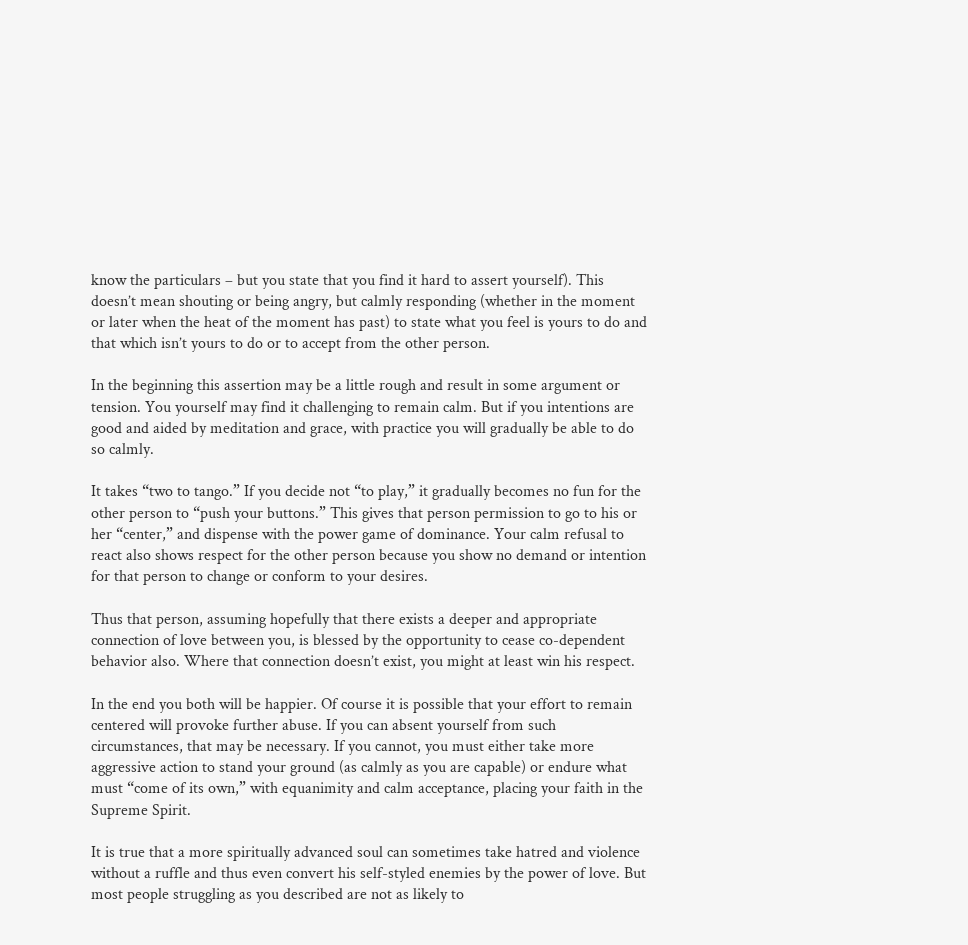know the particulars – but you state that you find it hard to assert yourself). This doesn’t mean shouting or being angry, but calmly responding (whether in the moment or later when the heat of the moment has past) to state what you feel is yours to do and that which isn’t yours to do or to accept from the other person.

In the beginning this assertion may be a little rough and result in some argument or tension. You yourself may find it challenging to remain calm. But if you intentions are good and aided by meditation and grace, with practice you will gradually be able to do so calmly.

It takes “two to tango.” If you decide not “to play,” it gradually becomes no fun for the other person to “push your buttons.” This gives that person permission to go to his or her “center,” and dispense with the power game of dominance. Your calm refusal to react also shows respect for the other person because you show no demand or intention for that person to change or conform to your desires.

Thus that person, assuming hopefully that there exists a deeper and appropriate connection of love between you, is blessed by the opportunity to cease co-dependent behavior also. Where that connection doesn’t exist, you might at least win his respect.

In the end you both will be happier. Of course it is possible that your effort to remain centered will provoke further abuse. If you can absent yourself from such circumstances, that may be necessary. If you cannot, you must either take more aggressive action to stand your ground (as calmly as you are capable) or endure what must “come of its own,” with equanimity and calm acceptance, placing your faith in the Supreme Spirit.

It is true that a more spiritually advanced soul can sometimes take hatred and violence without a ruffle and thus even convert his self-styled enemies by the power of love. But most people struggling as you described are not as likely to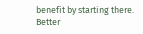benefit by starting there. Better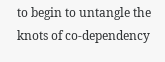to begin to untangle the knots of co-dependency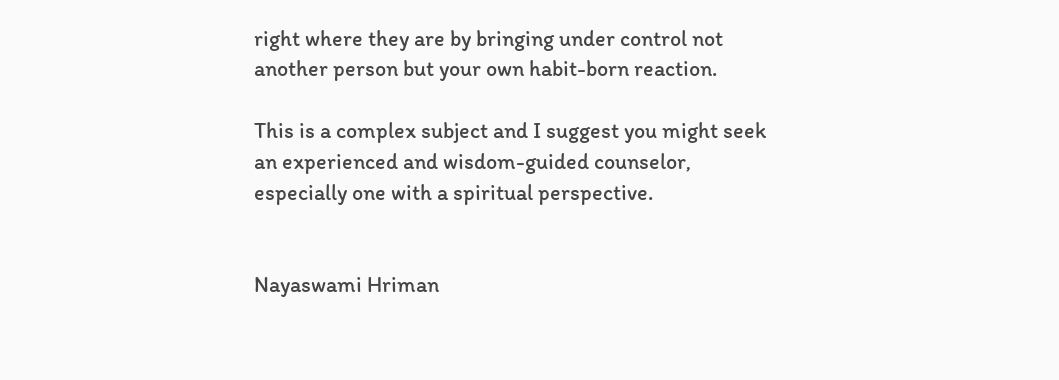right where they are by bringing under control not another person but your own habit-born reaction.

This is a complex subject and I suggest you might seek an experienced and wisdom-guided counselor, especially one with a spiritual perspective.


Nayaswami Hriman